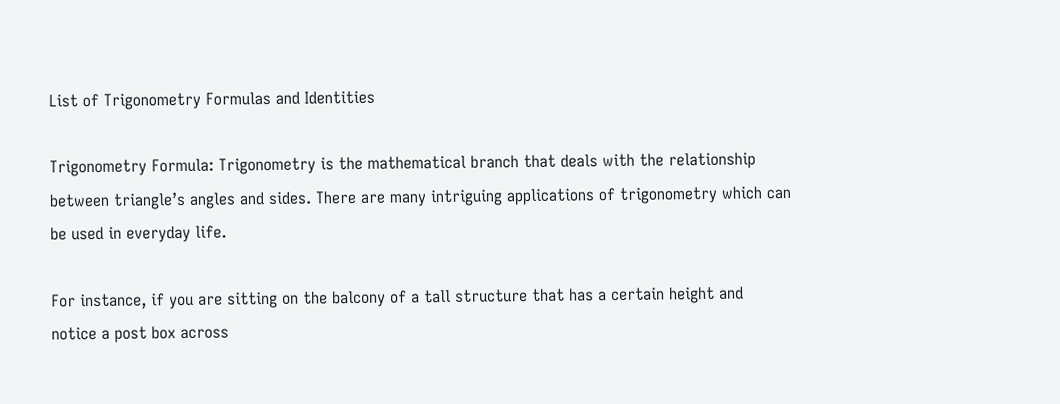List of Trigonometry Formulas and Identities

Trigonometry Formula: Trigonometry is the mathematical branch that deals with the relationship between triangle’s angles and sides. There are many intriguing applications of trigonometry which can be used in everyday life.

For instance, if you are sitting on the balcony of a tall structure that has a certain height and notice a post box across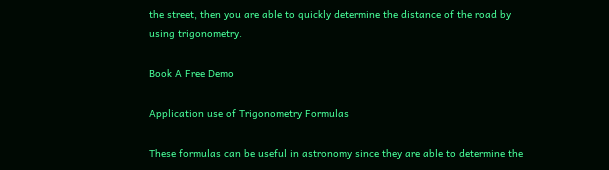the street, then you are able to quickly determine the distance of the road by using trigonometry.

Book A Free Demo

Application use of Trigonometry Formulas

These formulas can be useful in astronomy since they are able to determine the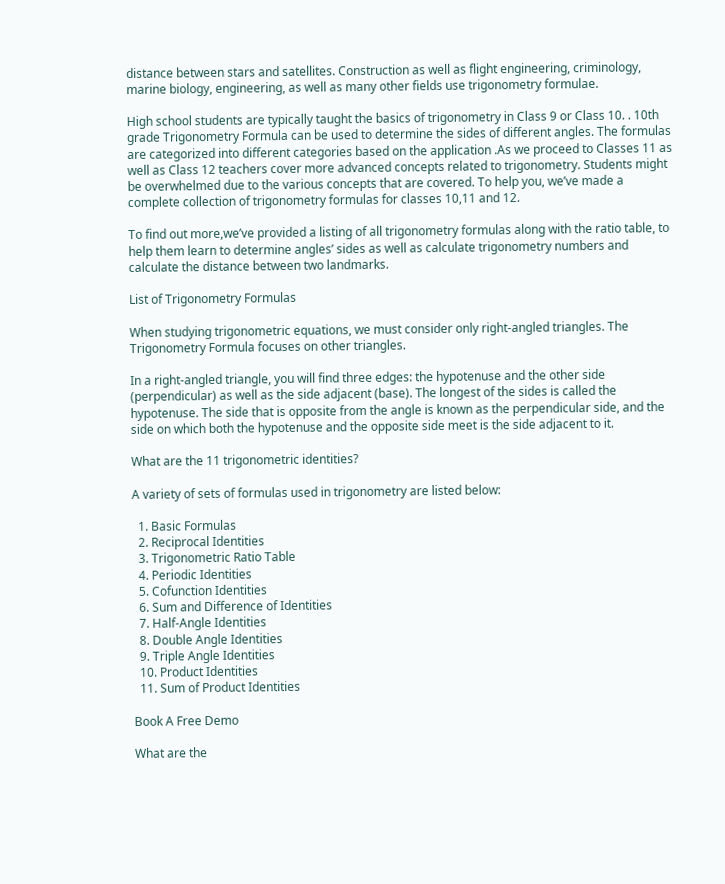distance between stars and satellites. Construction as well as flight engineering, criminology, marine biology, engineering, as well as many other fields use trigonometry formulae.

High school students are typically taught the basics of trigonometry in Class 9 or Class 10. . 10th grade Trigonometry Formula can be used to determine the sides of different angles. The formulas are categorized into different categories based on the application .As we proceed to Classes 11 as well as Class 12 teachers cover more advanced concepts related to trigonometry. Students might be overwhelmed due to the various concepts that are covered. To help you, we’ve made a complete collection of trigonometry formulas for classes 10,11 and 12.

To find out more,we’ve provided a listing of all trigonometry formulas along with the ratio table, to help them learn to determine angles’ sides as well as calculate trigonometry numbers and calculate the distance between two landmarks.

List of Trigonometry Formulas

When studying trigonometric equations, we must consider only right-angled triangles. The Trigonometry Formula focuses on other triangles.

In a right-angled triangle, you will find three edges: the hypotenuse and the other side (perpendicular) as well as the side adjacent (base). The longest of the sides is called the hypotenuse. The side that is opposite from the angle is known as the perpendicular side, and the side on which both the hypotenuse and the opposite side meet is the side adjacent to it.

What are the 11 trigonometric identities?

A variety of sets of formulas used in trigonometry are listed below:

  1. Basic Formulas
  2. Reciprocal Identities
  3. Trigonometric Ratio Table
  4. Periodic Identities
  5. Cofunction Identities
  6. Sum and Difference of Identities
  7. Half-Angle Identities
  8. Double Angle Identities
  9. Triple Angle Identities
  10. Product Identities
  11. Sum of Product Identities

Book A Free Demo

What are the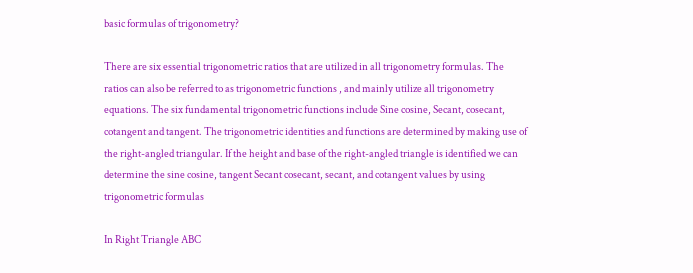basic formulas of trigonometry?

There are six essential trigonometric ratios that are utilized in all trigonometry formulas. The ratios can also be referred to as trigonometric functions , and mainly utilize all trigonometry equations. The six fundamental trigonometric functions include Sine cosine, Secant, cosecant, cotangent and tangent. The trigonometric identities and functions are determined by making use of the right-angled triangular. If the height and base of the right-angled triangle is identified we can determine the sine cosine, tangent Secant cosecant, secant, and cotangent values by using trigonometric formulas

In Right Triangle ABC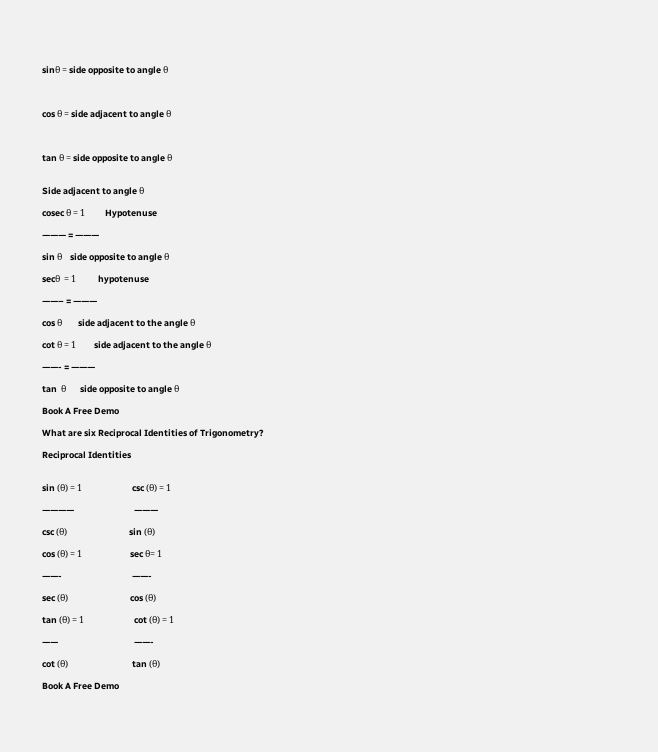sinθ = side opposite to angle θ



cos θ = side adjacent to angle θ



tan θ = side opposite to angle θ


Side adjacent to angle θ

cosec θ = 1          Hypotenuse

——— = ———

sin θ    side opposite to angle θ

secθ  = 1           hypotenuse

——– = ———

cos θ        side adjacent to the angle θ

cot θ = 1         side adjacent to the angle θ

——- = ———

tan  θ       side opposite to angle θ

Book A Free Demo

What are six Reciprocal Identities of Trigonometry?

Reciprocal Identities


sin (θ) = 1                         csc (θ) = 1

————                              ———

csc (θ)                               sin (θ)

cos (θ) = 1                        sec θ= 1

——-                                   ——-

sec (θ)                               cos (θ)

tan (θ) = 1                         cot (θ) = 1

——                                      ——-

cot (θ)                                tan (θ)

Book A Free Demo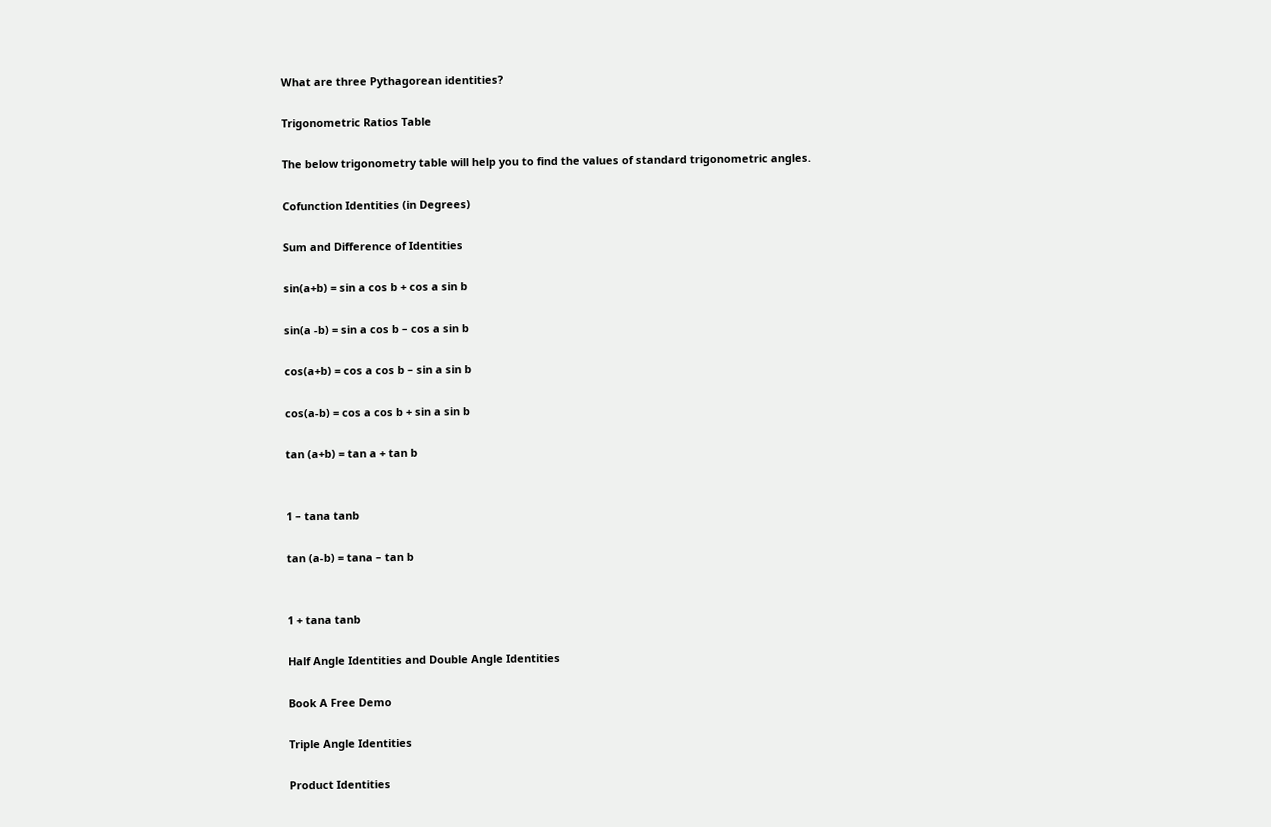What are three Pythagorean identities?

Trigonometric Ratios Table

The below trigonometry table will help you to find the values of standard trigonometric angles.

Cofunction Identities (in Degrees)

Sum and Difference of Identities

sin(a+b) = sin a cos b + cos a sin b

sin(a -b) = sin a cos b – cos a sin b

cos(a+b) = cos a cos b – sin a sin b

cos(a-b) = cos a cos b + sin a sin b

tan (a+b) = tan a + tan b


1 – tana tanb

tan (a-b) = tana – tan b


1 + tana tanb

Half Angle Identities and Double Angle Identities

Book A Free Demo

Triple Angle Identities

Product Identities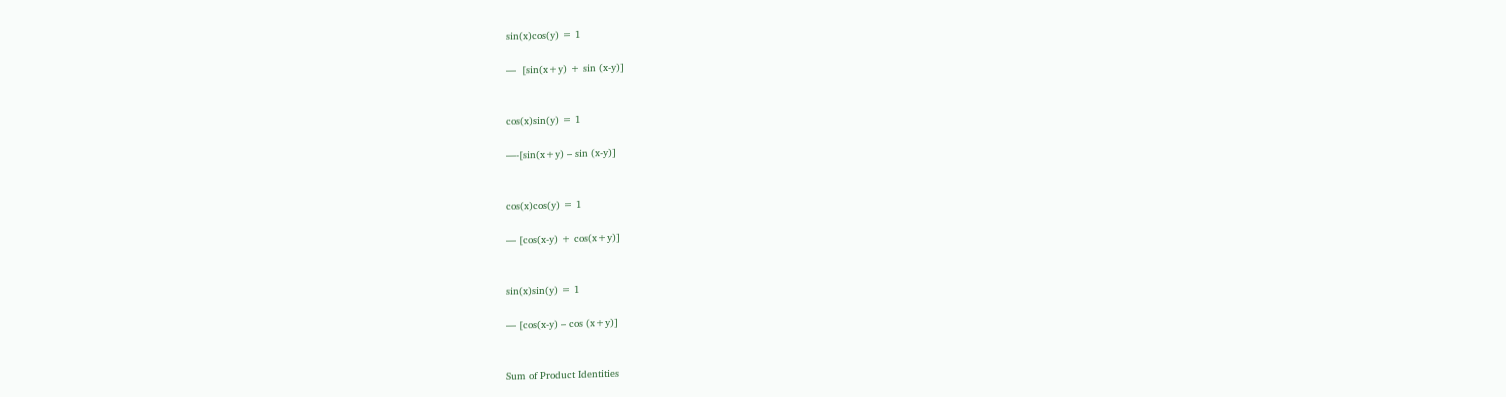sin(x)cos(y) = 1

—  [sin(x+y) + sin (x-y)]


cos(x)sin(y) = 1

—-[sin(x+y) – sin (x-y)]


cos(x)cos(y) = 1

— [cos(x-y) + cos(x+y)]


sin(x)sin(y) = 1

— [cos(x-y) – cos (x+y)]


Sum of Product Identities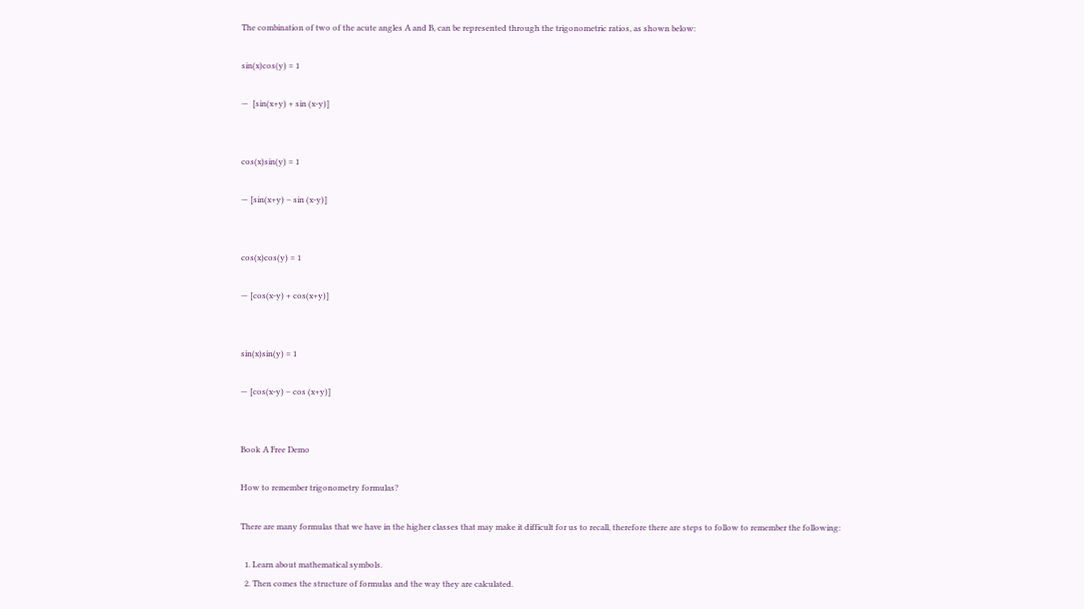The combination of two of the acute angles A and B, can be represented through the trigonometric ratios, as shown below:

sin(x)cos(y) = 1

—  [sin(x+y) + sin (x-y)]


cos(x)sin(y) = 1

— [sin(x+y) – sin (x-y)]


cos(x)cos(y) = 1

— [cos(x-y) + cos(x+y)]


sin(x)sin(y) = 1

— [cos(x-y) – cos (x+y)]


Book A Free Demo

How to remember trigonometry formulas?

There are many formulas that we have in the higher classes that may make it difficult for us to recall, therefore there are steps to follow to remember the following:

  1. Learn about mathematical symbols.
  2. Then comes the structure of formulas and the way they are calculated.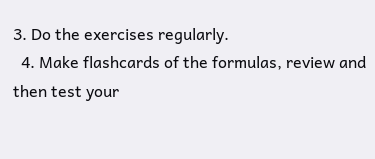3. Do the exercises regularly.
  4. Make flashcards of the formulas, review and then test your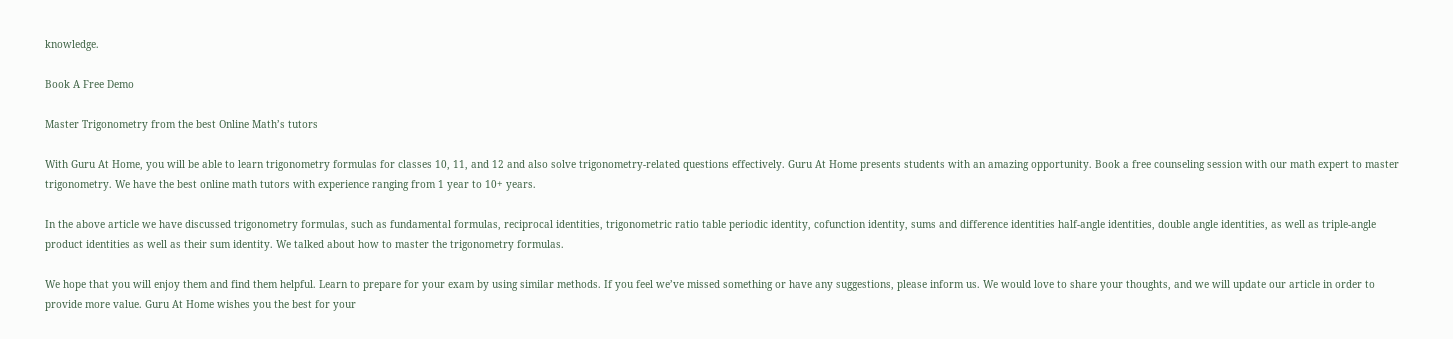knowledge.

Book A Free Demo

Master Trigonometry from the best Online Math’s tutors

With Guru At Home, you will be able to learn trigonometry formulas for classes 10, 11, and 12 and also solve trigonometry-related questions effectively. Guru At Home presents students with an amazing opportunity. Book a free counseling session with our math expert to master trigonometry. We have the best online math tutors with experience ranging from 1 year to 10+ years.

In the above article we have discussed trigonometry formulas, such as fundamental formulas, reciprocal identities, trigonometric ratio table periodic identity, cofunction identity, sums and difference identities half-angle identities, double angle identities, as well as triple-angle product identities as well as their sum identity. We talked about how to master the trigonometry formulas.

We hope that you will enjoy them and find them helpful. Learn to prepare for your exam by using similar methods. If you feel we’ve missed something or have any suggestions, please inform us. We would love to share your thoughts, and we will update our article in order to provide more value. Guru At Home wishes you the best for your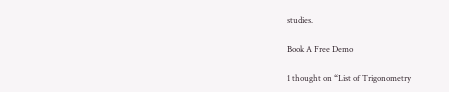studies.

Book A Free Demo

1 thought on “List of Trigonometry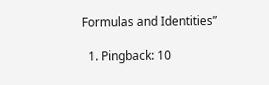Formulas and Identities”

  1. Pingback: 10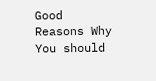Good Reasons Why You should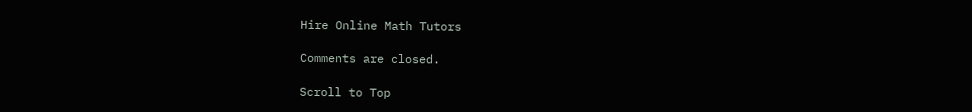Hire Online Math Tutors

Comments are closed.

Scroll to Top